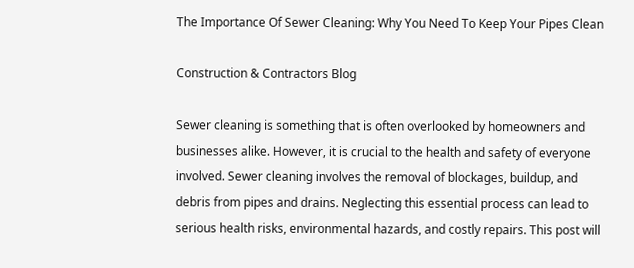The Importance Of Sewer Cleaning: Why You Need To Keep Your Pipes Clean

Construction & Contractors Blog

Sewer cleaning is something that is often overlooked by homeowners and businesses alike. However, it is crucial to the health and safety of everyone involved. Sewer cleaning involves the removal of blockages, buildup, and debris from pipes and drains. Neglecting this essential process can lead to serious health risks, environmental hazards, and costly repairs. This post will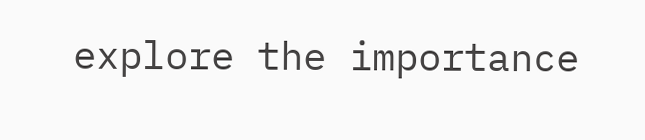explore the importance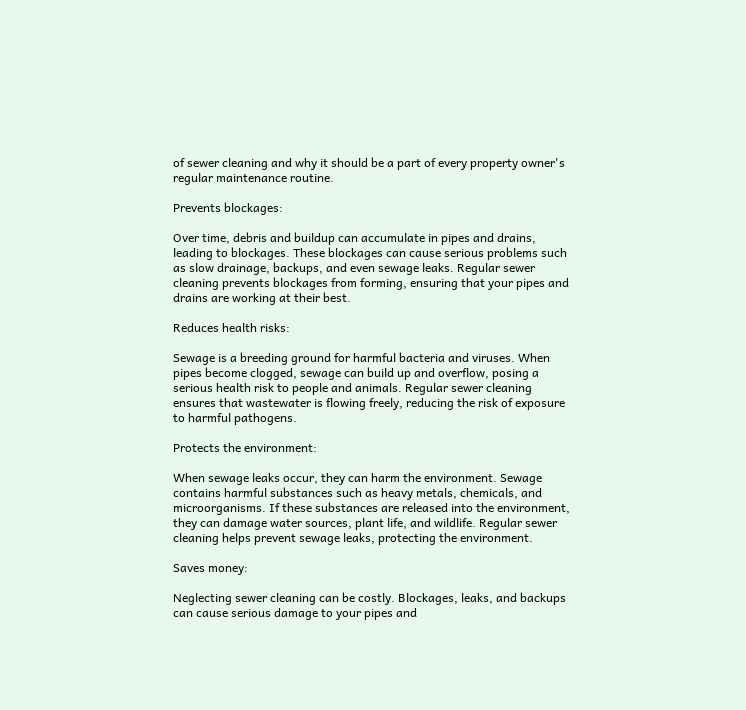of sewer cleaning and why it should be a part of every property owner's regular maintenance routine.

Prevents blockages:

Over time, debris and buildup can accumulate in pipes and drains, leading to blockages. These blockages can cause serious problems such as slow drainage, backups, and even sewage leaks. Regular sewer cleaning prevents blockages from forming, ensuring that your pipes and drains are working at their best.

Reduces health risks:

Sewage is a breeding ground for harmful bacteria and viruses. When pipes become clogged, sewage can build up and overflow, posing a serious health risk to people and animals. Regular sewer cleaning ensures that wastewater is flowing freely, reducing the risk of exposure to harmful pathogens.

Protects the environment:

When sewage leaks occur, they can harm the environment. Sewage contains harmful substances such as heavy metals, chemicals, and microorganisms. If these substances are released into the environment, they can damage water sources, plant life, and wildlife. Regular sewer cleaning helps prevent sewage leaks, protecting the environment.

Saves money:

Neglecting sewer cleaning can be costly. Blockages, leaks, and backups can cause serious damage to your pipes and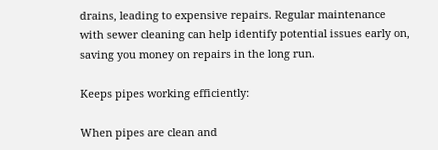drains, leading to expensive repairs. Regular maintenance with sewer cleaning can help identify potential issues early on, saving you money on repairs in the long run.

Keeps pipes working efficiently:

When pipes are clean and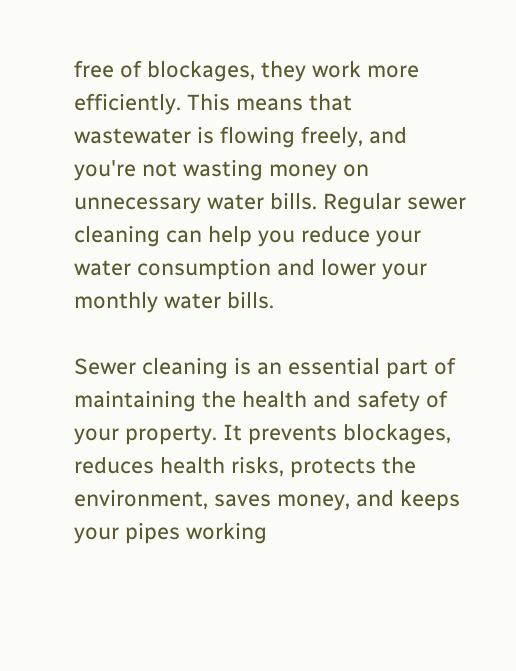free of blockages, they work more efficiently. This means that wastewater is flowing freely, and you're not wasting money on unnecessary water bills. Regular sewer cleaning can help you reduce your water consumption and lower your monthly water bills.

Sewer cleaning is an essential part of maintaining the health and safety of your property. It prevents blockages, reduces health risks, protects the environment, saves money, and keeps your pipes working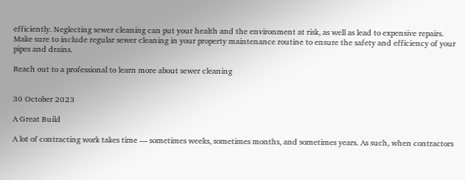efficiently. Neglecting sewer cleaning can put your health and the environment at risk, as well as lead to expensive repairs. Make sure to include regular sewer cleaning in your property maintenance routine to ensure the safety and efficiency of your pipes and drains.

Reach out to a professional to learn more about sewer cleaning


30 October 2023

A Great Build

A lot of contracting work takes time — sometimes weeks, sometimes months, and sometimes years. As such, when contractors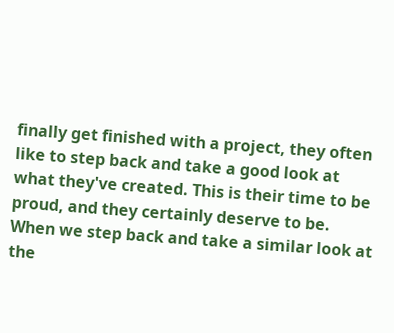finally get finished with a project, they often like to step back and take a good look at what they've created. This is their time to be proud, and they certainly deserve to be. When we step back and take a similar look at the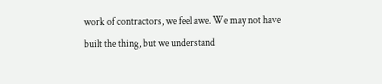work of contractors, we feel awe. We may not have built the thing, but we understand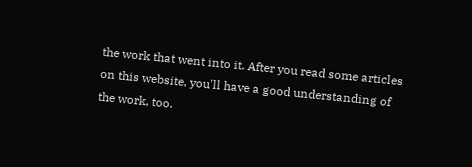the work that went into it. After you read some articles on this website, you'll have a good understanding of the work, too.